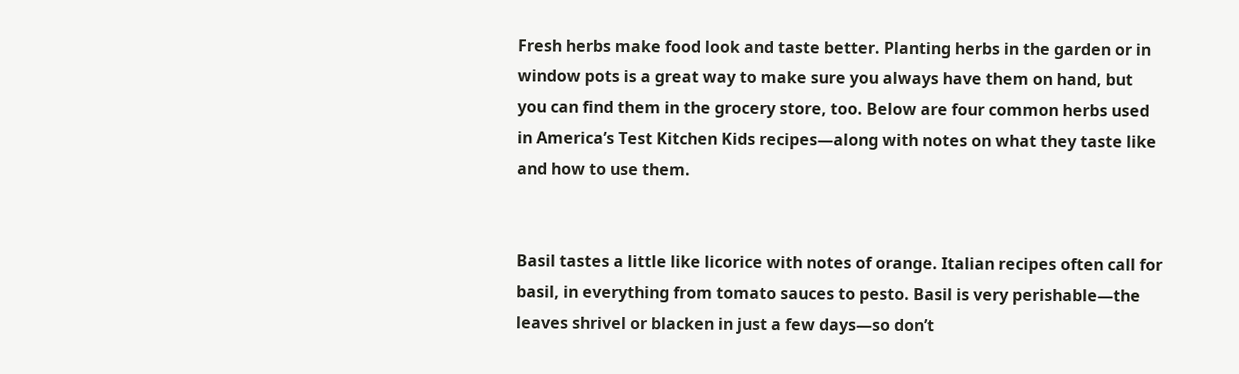Fresh herbs make food look and taste better. Planting herbs in the garden or in window pots is a great way to make sure you always have them on hand, but you can find them in the grocery store, too. Below are four common herbs used in America’s Test Kitchen Kids recipes—along with notes on what they taste like and how to use them.


Basil tastes a little like licorice with notes of orange. Italian recipes often call for basil, in everything from tomato sauces to pesto. Basil is very perishable—the leaves shrivel or blacken in just a few days—so don’t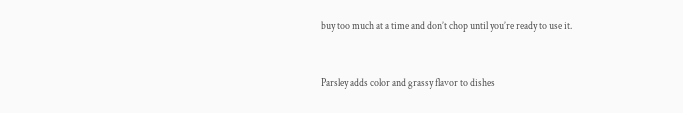buy too much at a time and don’t chop until you’re ready to use it.


Parsley adds color and grassy flavor to dishes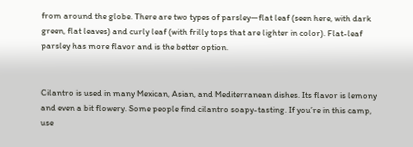from around the globe. There are two types of parsley—flat leaf (seen here, with dark green, flat leaves) and curly leaf (with frilly tops that are lighter in color). Flat-leaf parsley has more flavor and is the better option.


Cilantro is used in many Mexican, Asian, and Mediterranean dishes. Its flavor is lemony and even a bit flowery. Some people find cilantro soapy-tasting. If you’re in this camp, use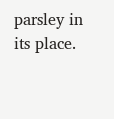parsley in its place.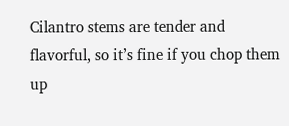Cilantro stems are tender and flavorful, so it’s fine if you chop them up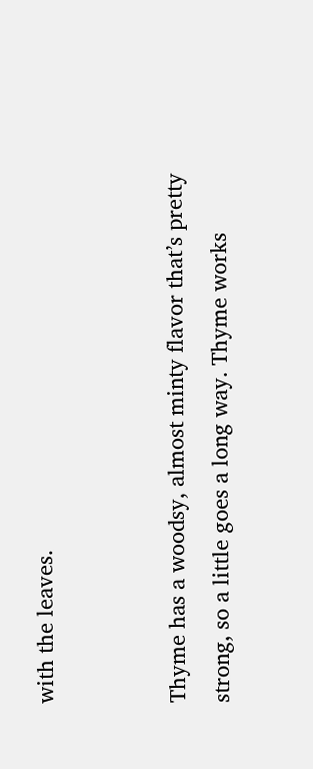with the leaves.


Thyme has a woodsy, almost minty flavor that’s pretty strong, so a little goes a long way. Thyme works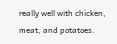really well with chicken, meat, and potatoes.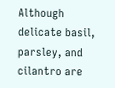Although delicate basil, parsley, and cilantro are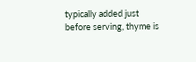typically added just before serving, thyme is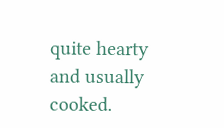quite hearty and usually cooked.